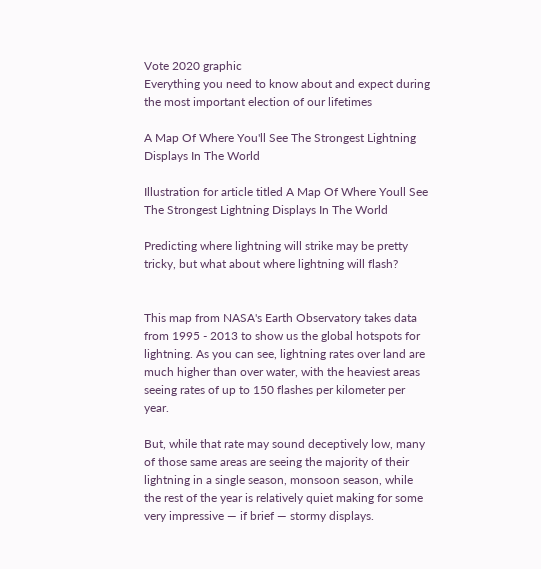Vote 2020 graphic
Everything you need to know about and expect during
the most important election of our lifetimes

A Map Of Where You'll See The Strongest Lightning Displays In The World

Illustration for article titled A Map Of Where Youll See The Strongest Lightning Displays In The World

Predicting where lightning will strike may be pretty tricky, but what about where lightning will flash?


This map from NASA's Earth Observatory takes data from 1995 - 2013 to show us the global hotspots for lightning. As you can see, lightning rates over land are much higher than over water, with the heaviest areas seeing rates of up to 150 flashes per kilometer per year.

But, while that rate may sound deceptively low, many of those same areas are seeing the majority of their lightning in a single season, monsoon season, while the rest of the year is relatively quiet making for some very impressive — if brief — stormy displays.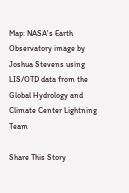Map: NASA's Earth Observatory image by Joshua Stevens using LIS/OTD data from the Global Hydrology and Climate Center Lightning Team

Share This Story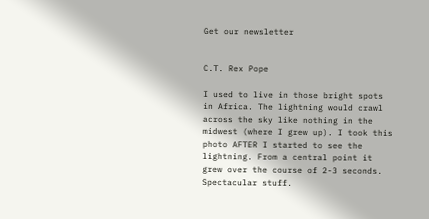Get our newsletter


C.T. Rex Pope

I used to live in those bright spots in Africa. The lightning would crawl across the sky like nothing in the midwest (where I grew up). I took this photo AFTER I started to see the lightning. From a central point it grew over the course of 2-3 seconds. Spectacular stuff.